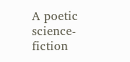A poetic science-fiction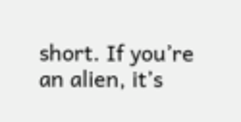short. If you’re an alien, it’s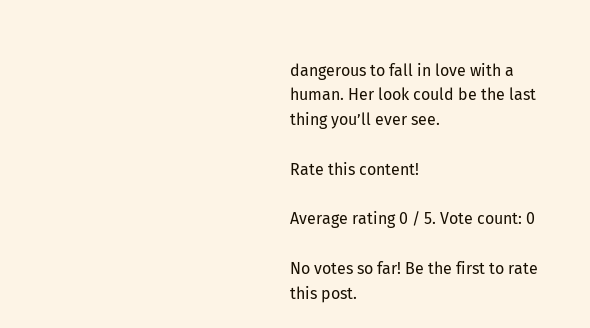dangerous to fall in love with a human. Her look could be the last
thing you’ll ever see.

Rate this content!

Average rating 0 / 5. Vote count: 0

No votes so far! Be the first to rate this post.